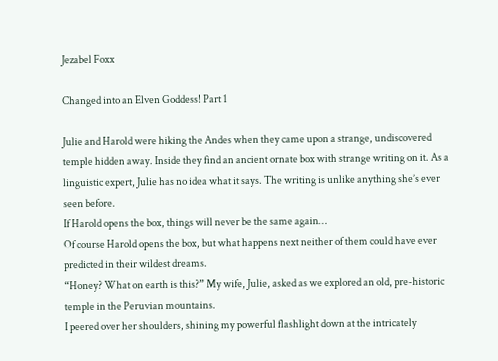Jezabel Foxx

Changed into an Elven Goddess! Part 1

Julie and Harold were hiking the Andes when they came upon a strange, undiscovered temple hidden away. Inside they find an ancient ornate box with strange writing on it. As a linguistic expert, Julie has no idea what it says. The writing is unlike anything she’s ever seen before.
If Harold opens the box, things will never be the same again…
Of course Harold opens the box, but what happens next neither of them could have ever predicted in their wildest dreams.
“Honey? What on earth is this?” My wife, Julie, asked as we explored an old, pre-historic temple in the Peruvian mountains.
I peered over her shoulders, shining my powerful flashlight down at the intricately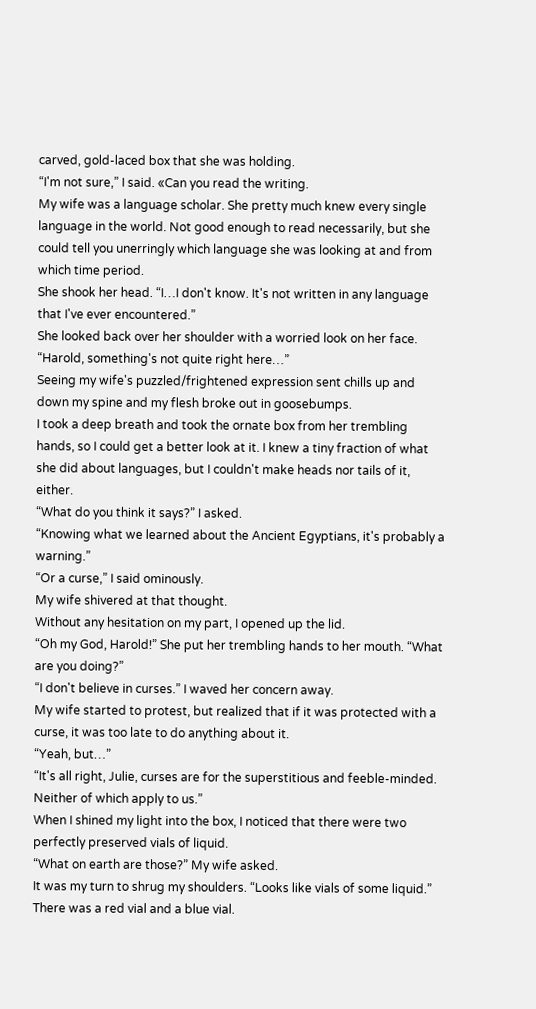carved, gold-laced box that she was holding.
“I'm not sure,” I said. «Can you read the writing.
My wife was a language scholar. She pretty much knew every single language in the world. Not good enough to read necessarily, but she could tell you unerringly which language she was looking at and from which time period.
She shook her head. “I…I don't know. It's not written in any language that I've ever encountered.”
She looked back over her shoulder with a worried look on her face. “Harold, something's not quite right here…”
Seeing my wife's puzzled/frightened expression sent chills up and down my spine and my flesh broke out in goosebumps.
I took a deep breath and took the ornate box from her trembling hands, so I could get a better look at it. I knew a tiny fraction of what she did about languages, but I couldn't make heads nor tails of it, either.
“What do you think it says?” I asked.
“Knowing what we learned about the Ancient Egyptians, it's probably a warning.”
“Or a curse,” I said ominously.
My wife shivered at that thought.
Without any hesitation on my part, I opened up the lid.
“Oh my God, Harold!” She put her trembling hands to her mouth. “What are you doing?”
“I don't believe in curses.” I waved her concern away.
My wife started to protest, but realized that if it was protected with a curse, it was too late to do anything about it.
“Yeah, but…”
“It's all right, Julie, curses are for the superstitious and feeble-minded. Neither of which apply to us.”
When I shined my light into the box, I noticed that there were two perfectly preserved vials of liquid.
“What on earth are those?” My wife asked.
It was my turn to shrug my shoulders. “Looks like vials of some liquid.” There was a red vial and a blue vial.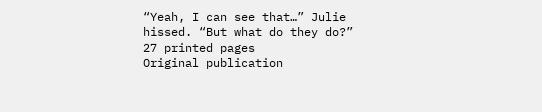“Yeah, I can see that…” Julie hissed. “But what do they do?”
27 printed pages
Original publication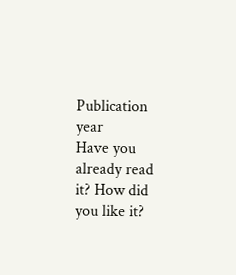Publication year
Have you already read it? How did you like it?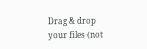Drag & drop your files (not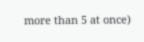more than 5 at once)